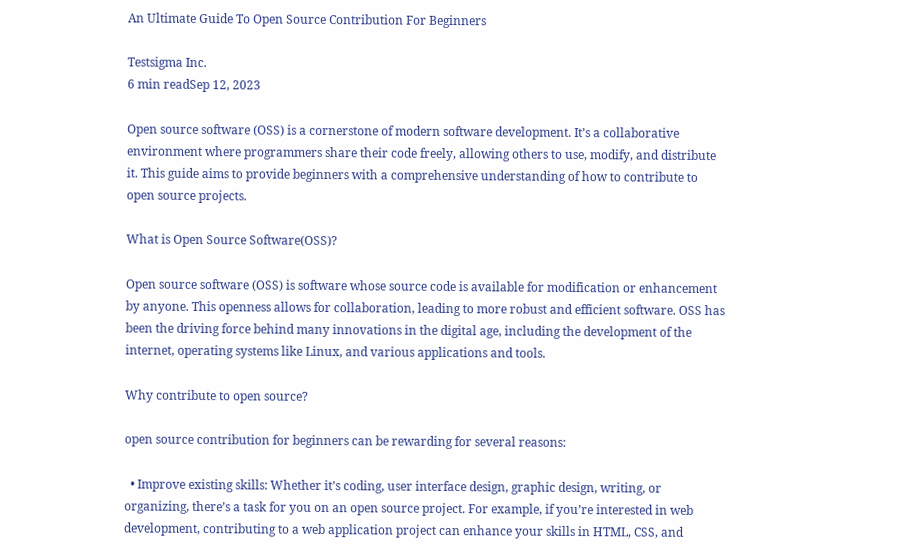An Ultimate Guide To Open Source Contribution For Beginners

Testsigma Inc.
6 min readSep 12, 2023

Open source software (OSS) is a cornerstone of modern software development. It’s a collaborative environment where programmers share their code freely, allowing others to use, modify, and distribute it. This guide aims to provide beginners with a comprehensive understanding of how to contribute to open source projects.

What is Open Source Software(OSS)?

Open source software (OSS) is software whose source code is available for modification or enhancement by anyone. This openness allows for collaboration, leading to more robust and efficient software. OSS has been the driving force behind many innovations in the digital age, including the development of the internet, operating systems like Linux, and various applications and tools.

Why contribute to open source?

open source contribution for beginners can be rewarding for several reasons:

  • Improve existing skills: Whether it’s coding, user interface design, graphic design, writing, or organizing, there’s a task for you on an open source project. For example, if you’re interested in web development, contributing to a web application project can enhance your skills in HTML, CSS, and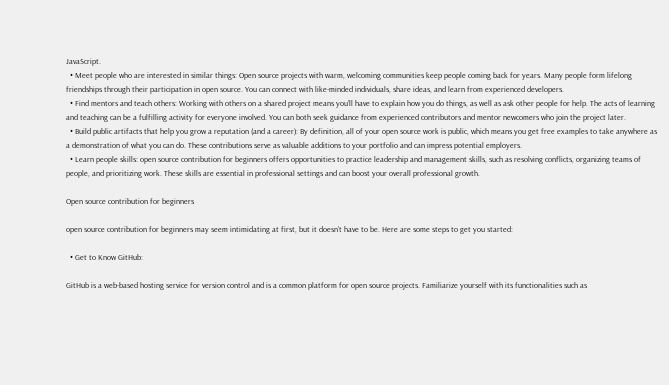JavaScript.
  • Meet people who are interested in similar things: Open source projects with warm, welcoming communities keep people coming back for years. Many people form lifelong friendships through their participation in open source. You can connect with like-minded individuals, share ideas, and learn from experienced developers.
  • Find mentors and teach others: Working with others on a shared project means you’ll have to explain how you do things, as well as ask other people for help. The acts of learning and teaching can be a fulfilling activity for everyone involved. You can both seek guidance from experienced contributors and mentor newcomers who join the project later.
  • Build public artifacts that help you grow a reputation (and a career): By definition, all of your open source work is public, which means you get free examples to take anywhere as a demonstration of what you can do. These contributions serve as valuable additions to your portfolio and can impress potential employers.
  • Learn people skills: open source contribution for beginners offers opportunities to practice leadership and management skills, such as resolving conflicts, organizing teams of people, and prioritizing work. These skills are essential in professional settings and can boost your overall professional growth.

Open source contribution for beginners

open source contribution for beginners may seem intimidating at first, but it doesn’t have to be. Here are some steps to get you started:

  • Get to Know GitHub:

GitHub is a web-based hosting service for version control and is a common platform for open source projects. Familiarize yourself with its functionalities such as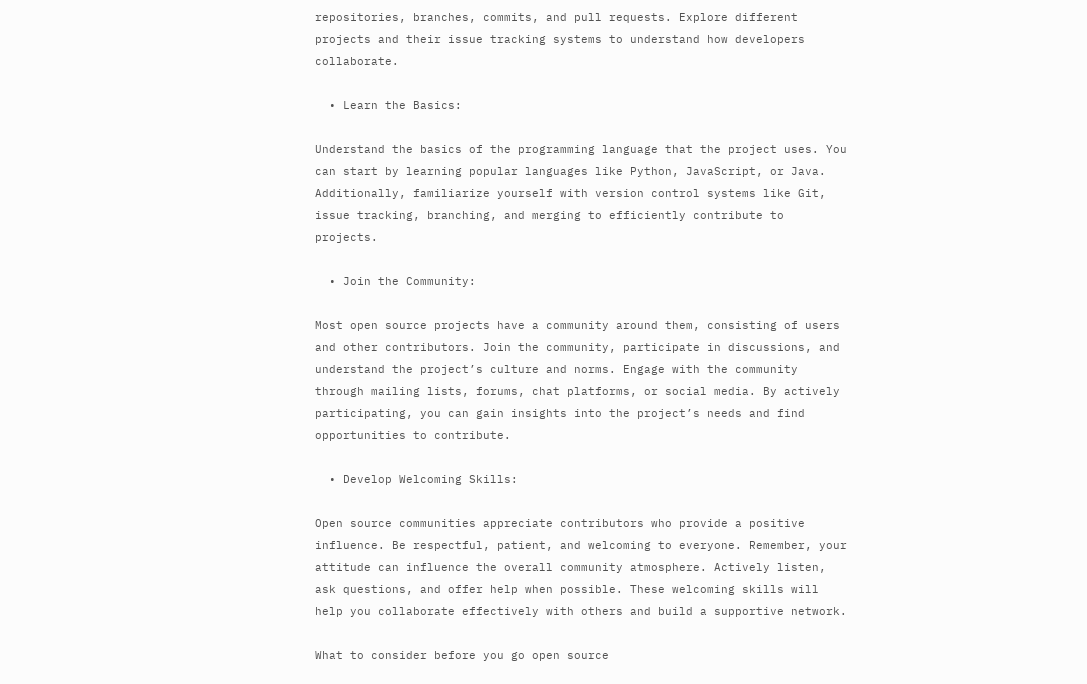repositories, branches, commits, and pull requests. Explore different projects and their issue tracking systems to understand how developers collaborate.

  • Learn the Basics:

Understand the basics of the programming language that the project uses. You can start by learning popular languages like Python, JavaScript, or Java. Additionally, familiarize yourself with version control systems like Git, issue tracking, branching, and merging to efficiently contribute to projects.

  • Join the Community:

Most open source projects have a community around them, consisting of users and other contributors. Join the community, participate in discussions, and understand the project’s culture and norms. Engage with the community through mailing lists, forums, chat platforms, or social media. By actively participating, you can gain insights into the project’s needs and find opportunities to contribute.

  • Develop Welcoming Skills:

Open source communities appreciate contributors who provide a positive influence. Be respectful, patient, and welcoming to everyone. Remember, your attitude can influence the overall community atmosphere. Actively listen, ask questions, and offer help when possible. These welcoming skills will help you collaborate effectively with others and build a supportive network.

What to consider before you go open source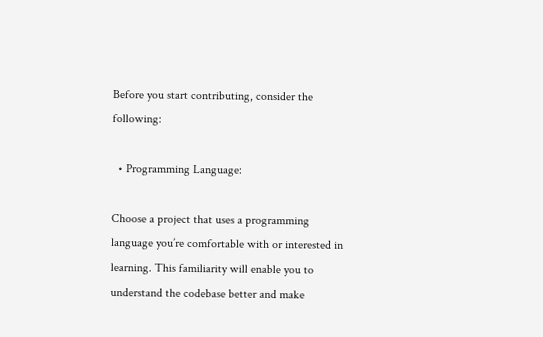Before you start contributing, consider the following:

  • Programming Language:

Choose a project that uses a programming language you’re comfortable with or interested in learning. This familiarity will enable you to understand the codebase better and make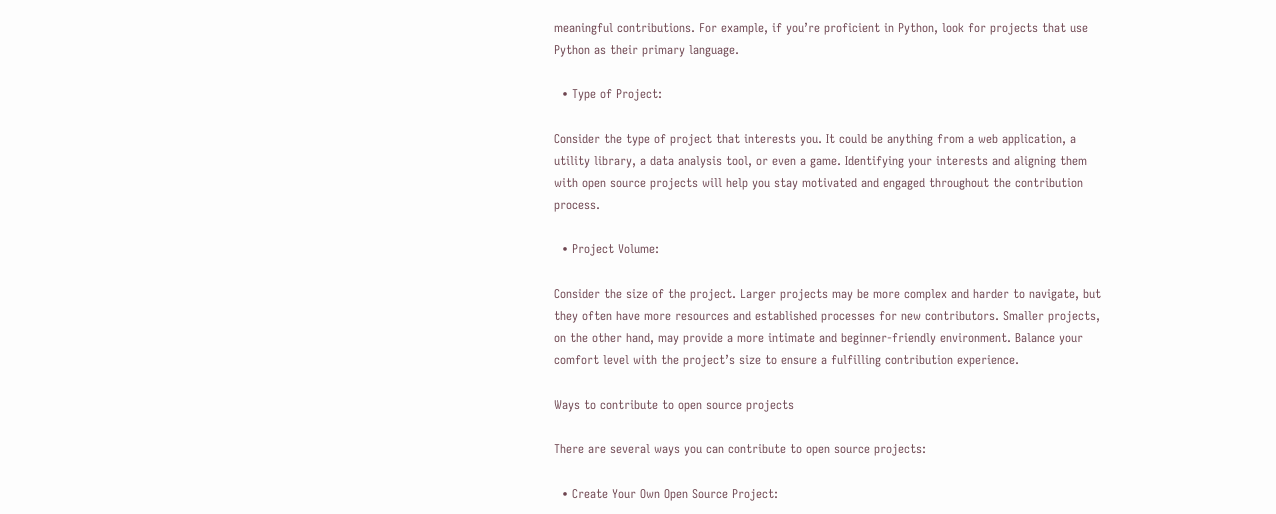meaningful contributions. For example, if you’re proficient in Python, look for projects that use Python as their primary language.

  • Type of Project:

Consider the type of project that interests you. It could be anything from a web application, a utility library, a data analysis tool, or even a game. Identifying your interests and aligning them with open source projects will help you stay motivated and engaged throughout the contribution process.

  • Project Volume:

Consider the size of the project. Larger projects may be more complex and harder to navigate, but they often have more resources and established processes for new contributors. Smaller projects, on the other hand, may provide a more intimate and beginner-friendly environment. Balance your comfort level with the project’s size to ensure a fulfilling contribution experience.

Ways to contribute to open source projects

There are several ways you can contribute to open source projects:

  • Create Your Own Open Source Project: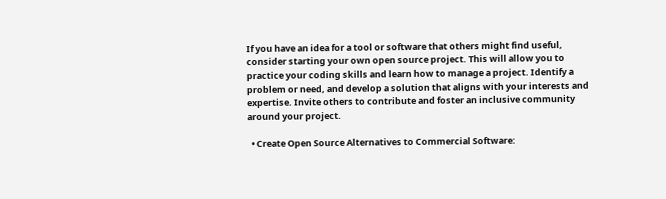If you have an idea for a tool or software that others might find useful, consider starting your own open source project. This will allow you to practice your coding skills and learn how to manage a project. Identify a problem or need, and develop a solution that aligns with your interests and expertise. Invite others to contribute and foster an inclusive community around your project.

  • Create Open Source Alternatives to Commercial Software: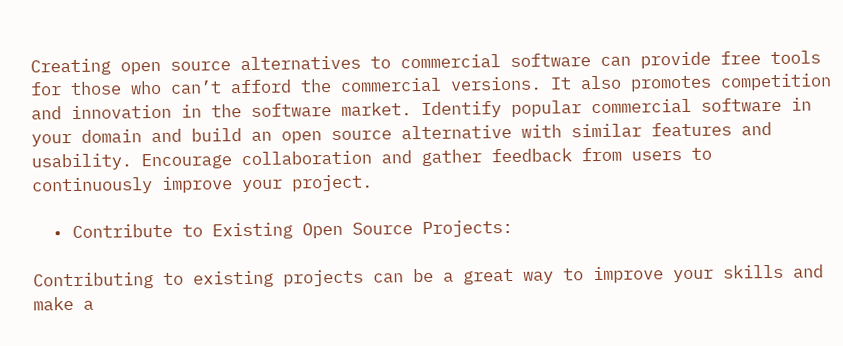Creating open source alternatives to commercial software can provide free tools for those who can’t afford the commercial versions. It also promotes competition and innovation in the software market. Identify popular commercial software in your domain and build an open source alternative with similar features and usability. Encourage collaboration and gather feedback from users to continuously improve your project.

  • Contribute to Existing Open Source Projects:

Contributing to existing projects can be a great way to improve your skills and make a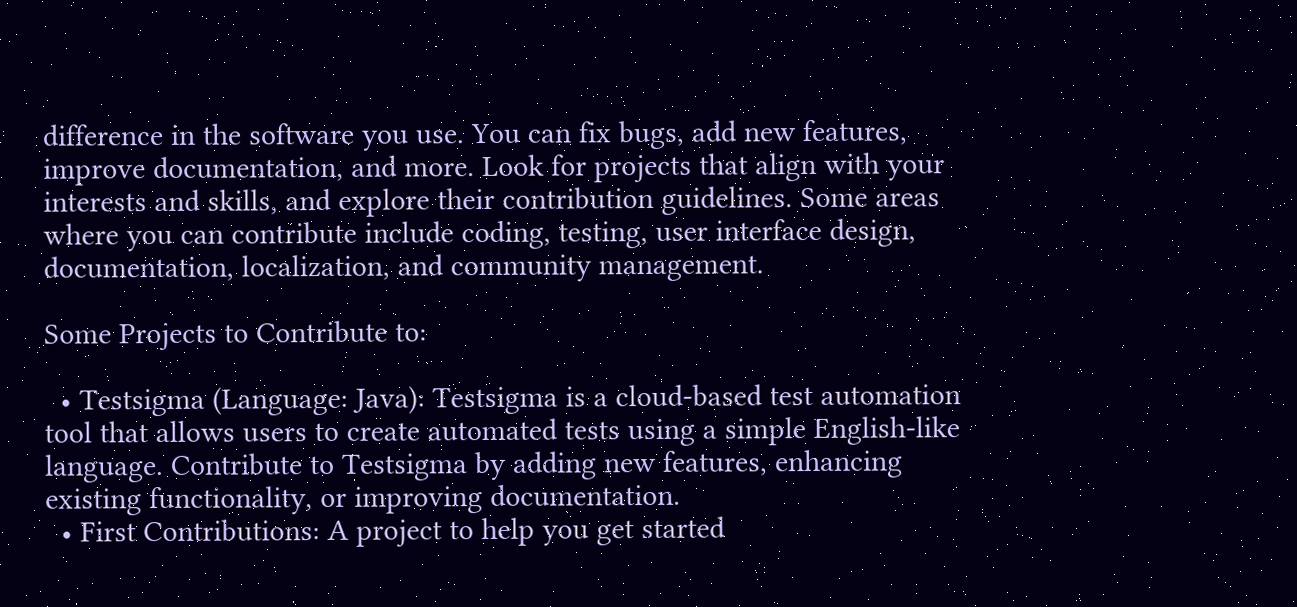difference in the software you use. You can fix bugs, add new features, improve documentation, and more. Look for projects that align with your interests and skills, and explore their contribution guidelines. Some areas where you can contribute include coding, testing, user interface design, documentation, localization, and community management.

Some Projects to Contribute to:

  • Testsigma (Language: Java): Testsigma is a cloud-based test automation tool that allows users to create automated tests using a simple English-like language. Contribute to Testsigma by adding new features, enhancing existing functionality, or improving documentation.
  • First Contributions: A project to help you get started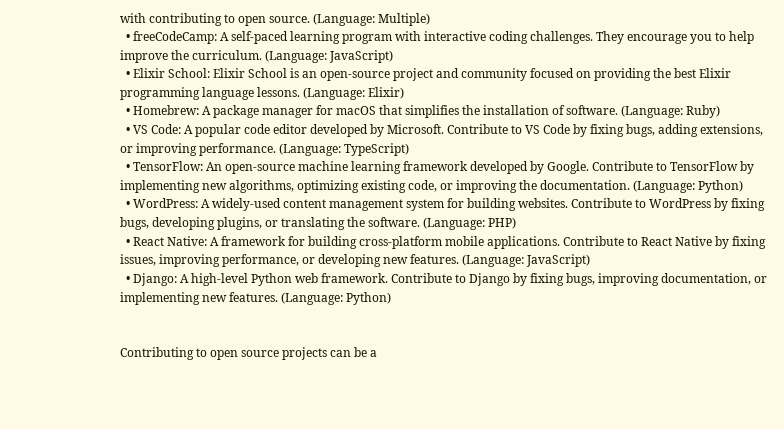with contributing to open source. (Language: Multiple)
  • freeCodeCamp: A self-paced learning program with interactive coding challenges. They encourage you to help improve the curriculum. (Language: JavaScript)
  • Elixir School: Elixir School is an open-source project and community focused on providing the best Elixir programming language lessons. (Language: Elixir)
  • Homebrew: A package manager for macOS that simplifies the installation of software. (Language: Ruby)
  • VS Code: A popular code editor developed by Microsoft. Contribute to VS Code by fixing bugs, adding extensions, or improving performance. (Language: TypeScript)
  • TensorFlow: An open-source machine learning framework developed by Google. Contribute to TensorFlow by implementing new algorithms, optimizing existing code, or improving the documentation. (Language: Python)
  • WordPress: A widely-used content management system for building websites. Contribute to WordPress by fixing bugs, developing plugins, or translating the software. (Language: PHP)
  • React Native: A framework for building cross-platform mobile applications. Contribute to React Native by fixing issues, improving performance, or developing new features. (Language: JavaScript)
  • Django: A high-level Python web framework. Contribute to Django by fixing bugs, improving documentation, or implementing new features. (Language: Python)


Contributing to open source projects can be a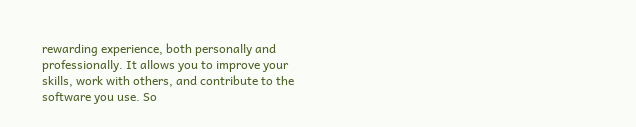rewarding experience, both personally and professionally. It allows you to improve your skills, work with others, and contribute to the software you use. So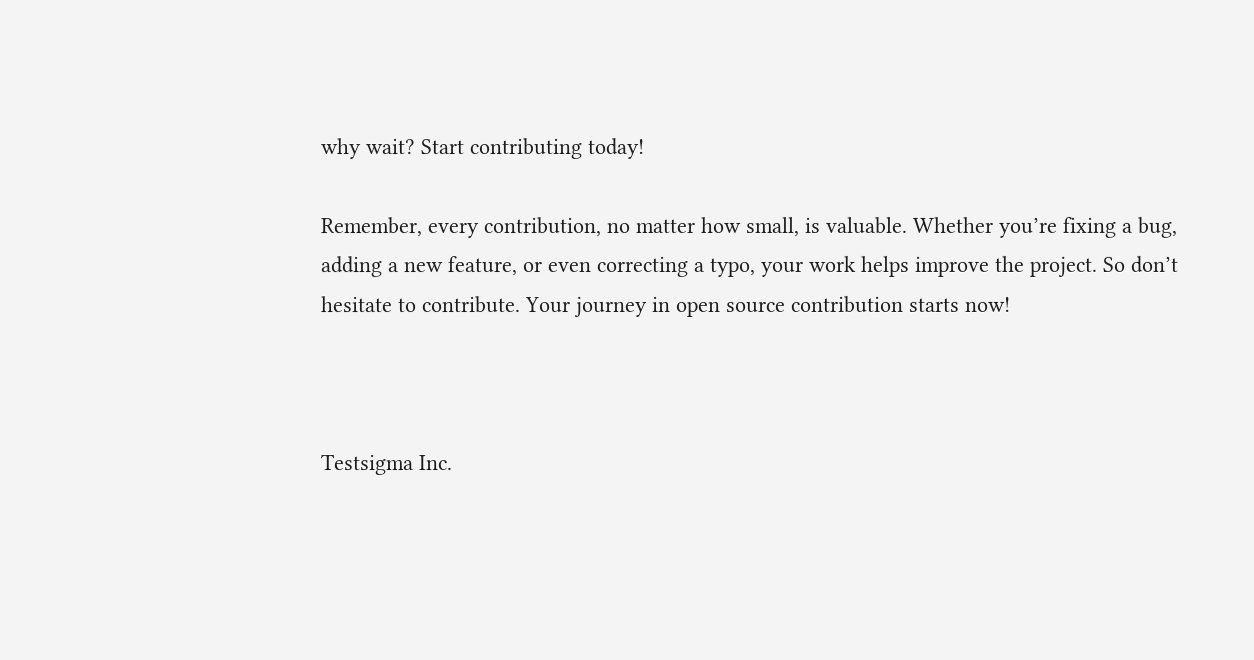why wait? Start contributing today!

Remember, every contribution, no matter how small, is valuable. Whether you’re fixing a bug, adding a new feature, or even correcting a typo, your work helps improve the project. So don’t hesitate to contribute. Your journey in open source contribution starts now!



Testsigma Inc.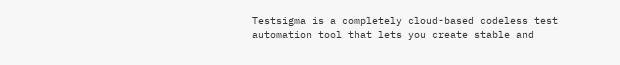Testsigma is a completely cloud-based codeless test automation tool that lets you create stable and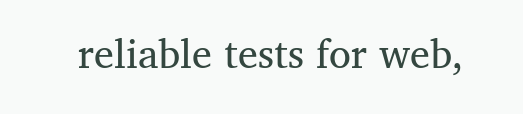reliable tests for web,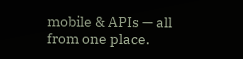mobile & APIs — all from one place.